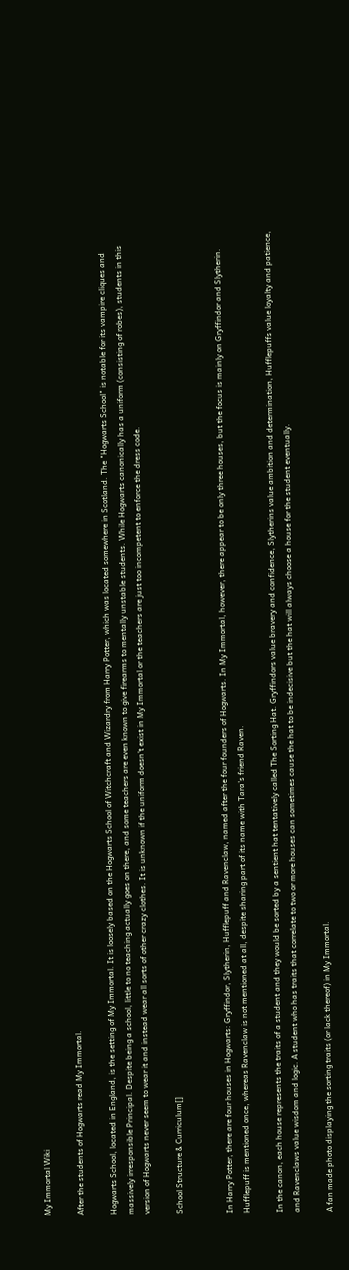My Immortal Wiki

After the students of Hogwarts read My Immortal.

Hogwarts School, located in England, is the setting of My Immortal. It is loosely based on the Hogwarts School of Witchcraft and Wizardry from Harry Potter, which was located somewhere in Scotland. The "Hogwarts School" is notable for its vampire cliques and massively irresponsible Principal. Despite being a school, little to no teaching actually goes on there, and some teachers are even known to give firearms to mentally unstable students. While Hogwarts canonically has a uniform (consisting of robes), students in this version of Hogwarts never seem to wear it and instead wear all sorts of other crazy clothes. It is unknown if the uniform doesn't exist in My Immortal or the teachers are just too incompetent to enforce the dress code.

School Structure & Curriculum[]


In Harry Potter, there are four houses in Hogwarts: Gryffindor, Slytherin, Hufflepuff and Ravenclaw, named after the four founders of Hogwarts. In My Immortal, however, there appear to be only three houses, but the focus is mainly on Gryffindor and Slytherin. Hufflepuff is mentioned once, whereas Ravenclaw is not mentioned at all, despite sharing part of its name with Tara's friend Raven.

In the canon, each house represents the traits of a student and they would be sorted by a sentient hat tentatively called The Sorting Hat. Gryffindors value bravery and confidence, Slytherins value ambition and determination, Hufflepuffs value loyalty and patience, and Ravenclaws value wisdom and logic. A student who has traits that correlate to two or more houses can sometimes cause the hat to be indecisive but the hat will always choose a house for the student eventually.

A fan made photo displaying the sorting traits (or lack thereof) in My Immortal.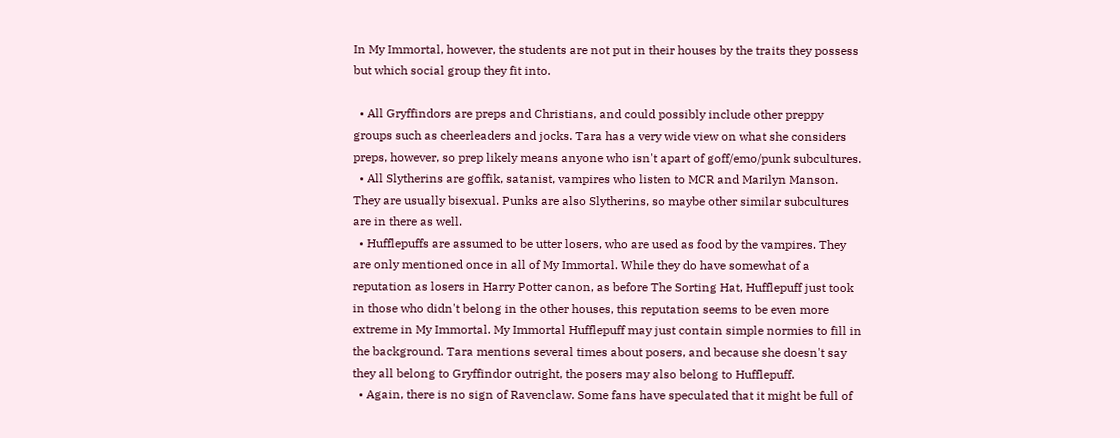In My Immortal, however, the students are not put in their houses by the traits they possess but which social group they fit into.

  • All Gryffindors are preps and Christians, and could possibly include other preppy groups such as cheerleaders and jocks. Tara has a very wide view on what she considers preps, however, so prep likely means anyone who isn't apart of goff/emo/punk subcultures.
  • All Slytherins are goffik, satanist, vampires who listen to MCR and Marilyn Manson. They are usually bisexual. Punks are also Slytherins, so maybe other similar subcultures are in there as well.
  • Hufflepuffs are assumed to be utter losers, who are used as food by the vampires. They are only mentioned once in all of My Immortal. While they do have somewhat of a reputation as losers in Harry Potter canon, as before The Sorting Hat, Hufflepuff just took in those who didn't belong in the other houses, this reputation seems to be even more extreme in My Immortal. My Immortal Hufflepuff may just contain simple normies to fill in the background. Tara mentions several times about posers, and because she doesn't say they all belong to Gryffindor outright, the posers may also belong to Hufflepuff.
  • Again, there is no sign of Ravenclaw. Some fans have speculated that it might be full of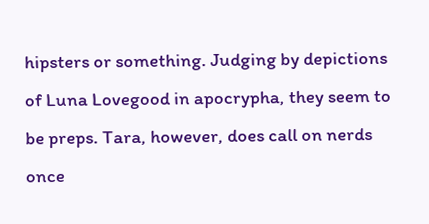hipsters or something. Judging by depictions of Luna Lovegood in apocrypha, they seem to be preps. Tara, however, does call on nerds once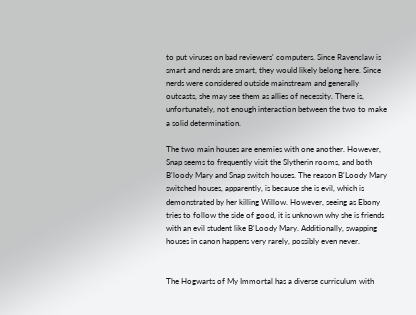to put viruses on bad reviewers' computers. Since Ravenclaw is smart and nerds are smart, they would likely belong here. Since nerds were considered outside mainstream and generally outcasts, she may see them as allies of necessity. There is, unfortunately, not enough interaction between the two to make a solid determination.

The two main houses are enemies with one another. However, Snap seems to frequently visit the Slytherin rooms, and both B'loody Mary and Snap switch houses. The reason B'Loody Mary switched houses, apparently, is because she is evil, which is demonstrated by her killing Willow. However, seeing as Ebony tries to follow the side of good, it is unknown why she is friends with an evil student like B'Loody Mary. Additionally, swapping houses in canon happens very rarely, possibly even never.


The Hogwarts of My Immortal has a diverse curriculum with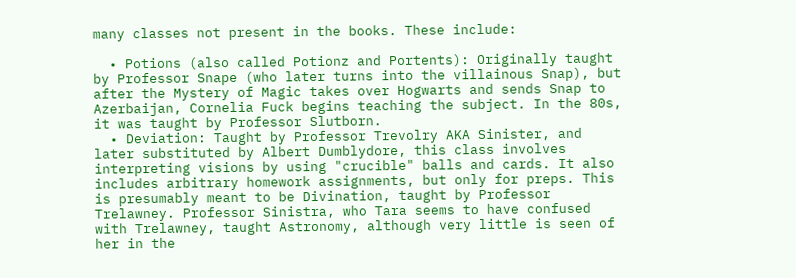many classes not present in the books. These include:

  • Potions (also called Potionz and Portents): Originally taught by Professor Snape (who later turns into the villainous Snap), but after the Mystery of Magic takes over Hogwarts and sends Snap to Azerbaijan, Cornelia Fuck begins teaching the subject. In the 80s, it was taught by Professor Slutborn.
  • Deviation: Taught by Professor Trevolry AKA Sinister, and later substituted by Albert Dumblydore, this class involves interpreting visions by using "crucible" balls and cards. It also includes arbitrary homework assignments, but only for preps. This is presumably meant to be Divination, taught by Professor Trelawney. Professor Sinistra, who Tara seems to have confused with Trelawney, taught Astronomy, although very little is seen of her in the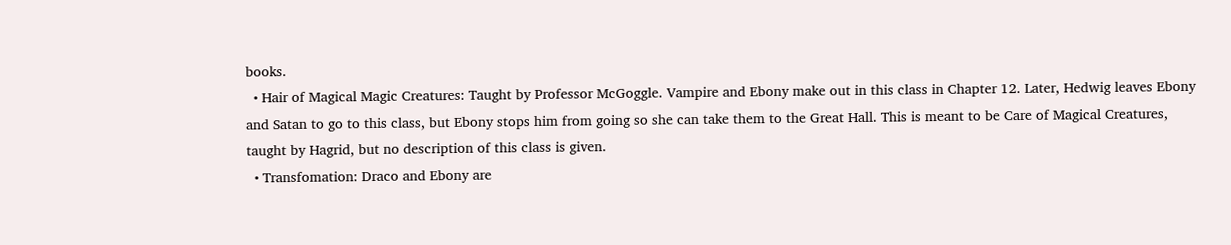books.
  • Hair of Magical Magic Creatures: Taught by Professor McGoggle. Vampire and Ebony make out in this class in Chapter 12. Later, Hedwig leaves Ebony and Satan to go to this class, but Ebony stops him from going so she can take them to the Great Hall. This is meant to be Care of Magical Creatures, taught by Hagrid, but no description of this class is given.
  • Transfomation: Draco and Ebony are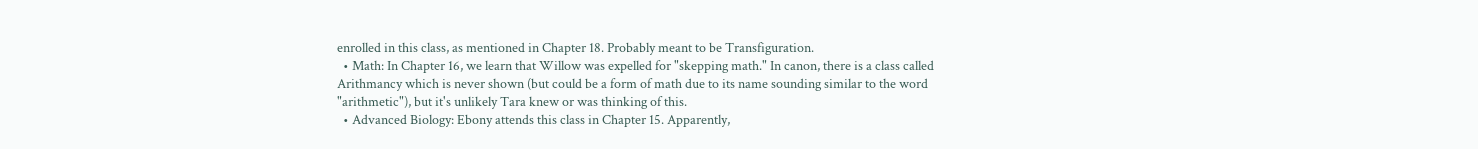enrolled in this class, as mentioned in Chapter 18. Probably meant to be Transfiguration.
  • Math: In Chapter 16, we learn that Willow was expelled for "skepping math." In canon, there is a class called Arithmancy which is never shown (but could be a form of math due to its name sounding similar to the word "arithmetic"), but it's unlikely Tara knew or was thinking of this.
  • Advanced Biology: Ebony attends this class in Chapter 15. Apparently,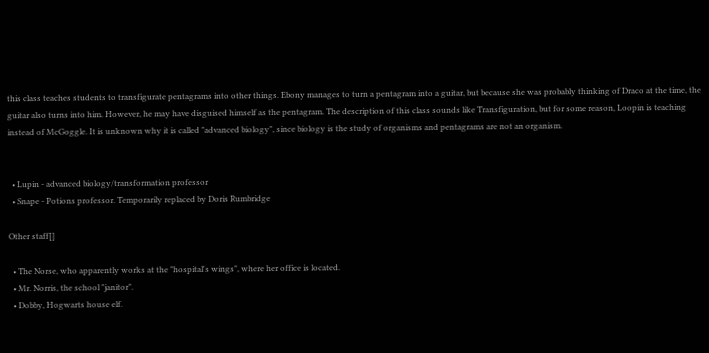this class teaches students to transfigurate pentagrams into other things. Ebony manages to turn a pentagram into a guitar, but because she was probably thinking of Draco at the time, the guitar also turns into him. However, he may have disguised himself as the pentagram. The description of this class sounds like Transfiguration, but for some reason, Loopin is teaching instead of McGoggle. It is unknown why it is called "advanced biology", since biology is the study of organisms and pentagrams are not an organism.


  • Lupin - advanced biology/transformation professor
  • Snape - Potions professor. Temporarily replaced by Doris Rumbridge

Other staff[]

  • The Norse, who apparently works at the "hospital's wings", where her office is located.
  • Mr. Norris, the school "janitor".
  • Dobby, Hogwarts house elf.